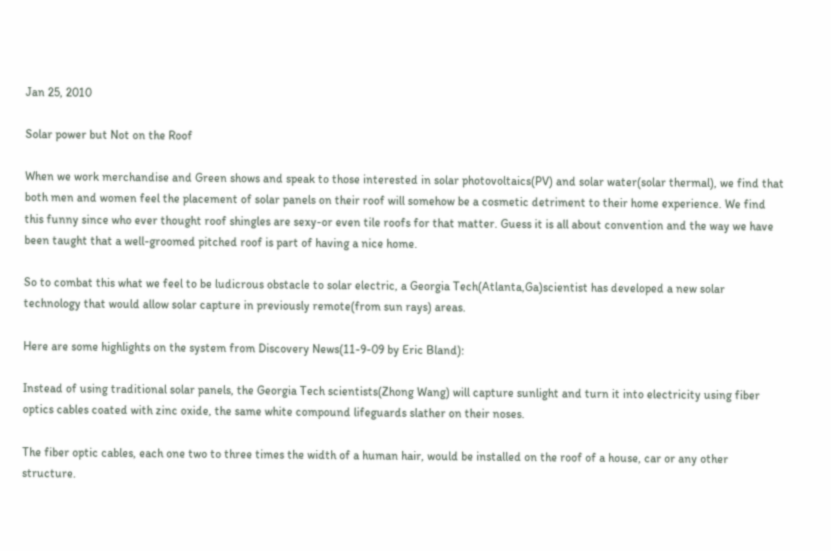Jan 25, 2010

Solar power but Not on the Roof

When we work merchandise and Green shows and speak to those interested in solar photovoltaics(PV) and solar water(solar thermal), we find that both men and women feel the placement of solar panels on their roof will somehow be a cosmetic detriment to their home experience. We find this funny since who ever thought roof shingles are sexy-or even tile roofs for that matter. Guess it is all about convention and the way we have been taught that a well-groomed pitched roof is part of having a nice home.

So to combat this what we feel to be ludicrous obstacle to solar electric, a Georgia Tech(Atlanta,Ga)scientist has developed a new solar technology that would allow solar capture in previously remote(from sun rays) areas.

Here are some highlights on the system from Discovery News(11-9-09 by Eric Bland):

Instead of using traditional solar panels, the Georgia Tech scientists(Zhong Wang) will capture sunlight and turn it into electricity using fiber optics cables coated with zinc oxide, the same white compound lifeguards slather on their noses.

The fiber optic cables, each one two to three times the width of a human hair, would be installed on the roof of a house, car or any other structure.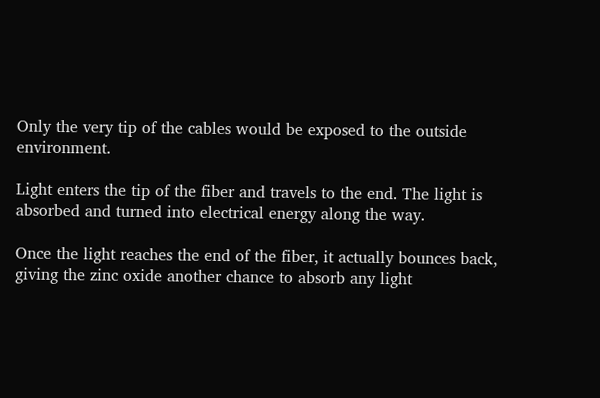Only the very tip of the cables would be exposed to the outside environment.

Light enters the tip of the fiber and travels to the end. The light is absorbed and turned into electrical energy along the way.

Once the light reaches the end of the fiber, it actually bounces back, giving the zinc oxide another chance to absorb any light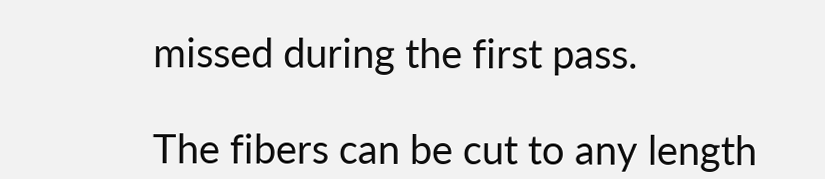missed during the first pass.

The fibers can be cut to any length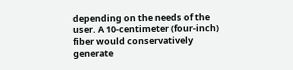depending on the needs of the user. A 10-centimeter (four-inch) fiber would conservatively generate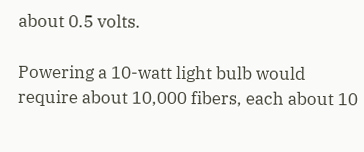about 0.5 volts.

Powering a 10-watt light bulb would require about 10,000 fibers, each about 10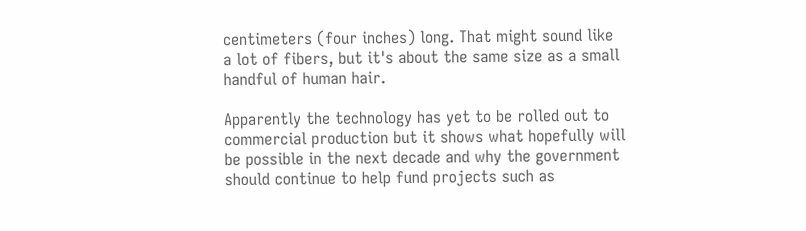centimeters (four inches) long. That might sound like a lot of fibers, but it's about the same size as a small handful of human hair.

Apparently the technology has yet to be rolled out to commercial production but it shows what hopefully will be possible in the next decade and why the government should continue to help fund projects such as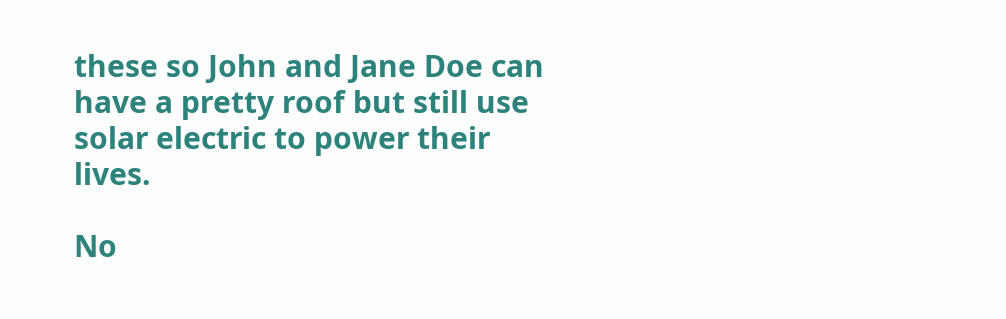these so John and Jane Doe can have a pretty roof but still use solar electric to power their lives.

No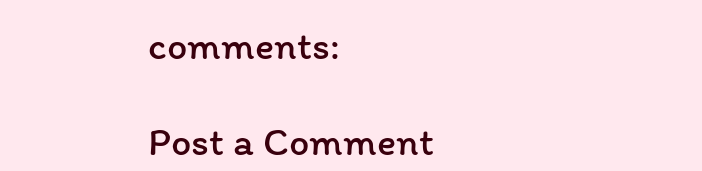comments:

Post a Comment